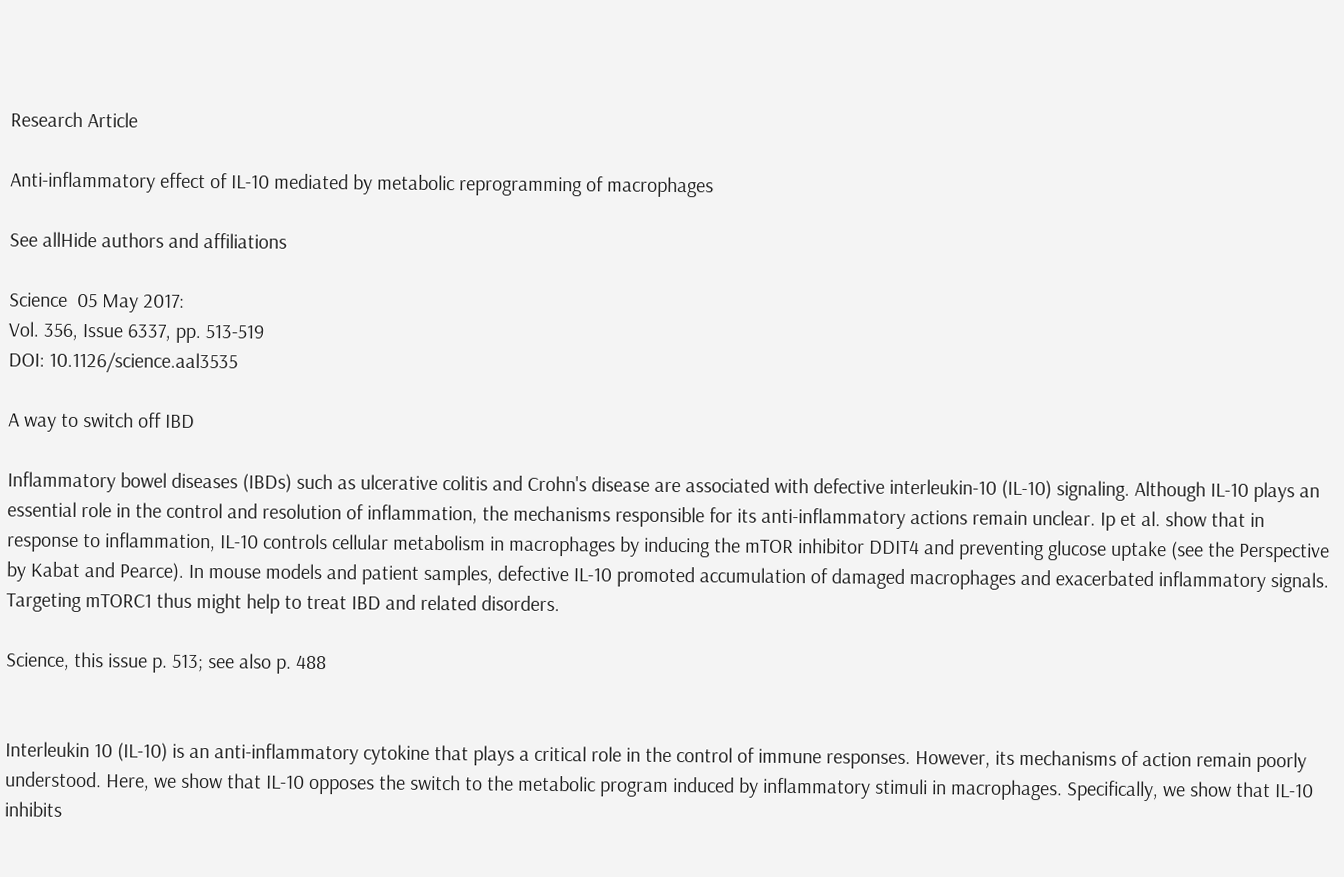Research Article

Anti-inflammatory effect of IL-10 mediated by metabolic reprogramming of macrophages

See allHide authors and affiliations

Science  05 May 2017:
Vol. 356, Issue 6337, pp. 513-519
DOI: 10.1126/science.aal3535

A way to switch off IBD

Inflammatory bowel diseases (IBDs) such as ulcerative colitis and Crohn's disease are associated with defective interleukin-10 (IL-10) signaling. Although IL-10 plays an essential role in the control and resolution of inflammation, the mechanisms responsible for its anti-inflammatory actions remain unclear. Ip et al. show that in response to inflammation, IL-10 controls cellular metabolism in macrophages by inducing the mTOR inhibitor DDIT4 and preventing glucose uptake (see the Perspective by Kabat and Pearce). In mouse models and patient samples, defective IL-10 promoted accumulation of damaged macrophages and exacerbated inflammatory signals. Targeting mTORC1 thus might help to treat IBD and related disorders.

Science, this issue p. 513; see also p. 488


Interleukin 10 (IL-10) is an anti-inflammatory cytokine that plays a critical role in the control of immune responses. However, its mechanisms of action remain poorly understood. Here, we show that IL-10 opposes the switch to the metabolic program induced by inflammatory stimuli in macrophages. Specifically, we show that IL-10 inhibits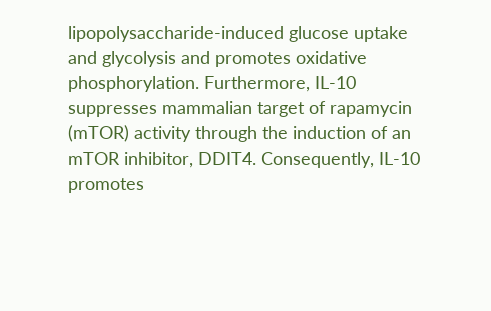lipopolysaccharide-induced glucose uptake and glycolysis and promotes oxidative phosphorylation. Furthermore, IL-10 suppresses mammalian target of rapamycin (mTOR) activity through the induction of an mTOR inhibitor, DDIT4. Consequently, IL-10 promotes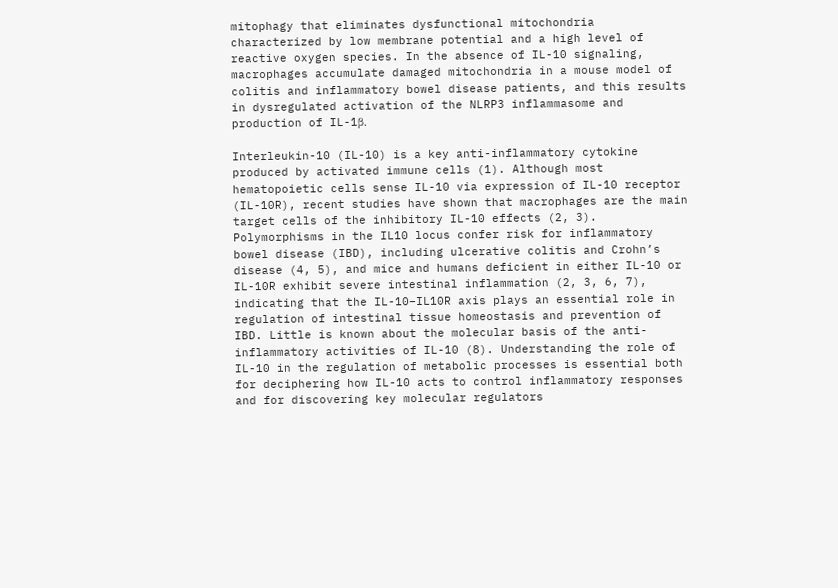mitophagy that eliminates dysfunctional mitochondria characterized by low membrane potential and a high level of reactive oxygen species. In the absence of IL-10 signaling, macrophages accumulate damaged mitochondria in a mouse model of colitis and inflammatory bowel disease patients, and this results in dysregulated activation of the NLRP3 inflammasome and production of IL-1β.

Interleukin-10 (IL-10) is a key anti-inflammatory cytokine produced by activated immune cells (1). Although most hematopoietic cells sense IL-10 via expression of IL-10 receptor (IL-10R), recent studies have shown that macrophages are the main target cells of the inhibitory IL-10 effects (2, 3). Polymorphisms in the IL10 locus confer risk for inflammatory bowel disease (IBD), including ulcerative colitis and Crohn’s disease (4, 5), and mice and humans deficient in either IL-10 or IL-10R exhibit severe intestinal inflammation (2, 3, 6, 7), indicating that the IL-10–IL10R axis plays an essential role in regulation of intestinal tissue homeostasis and prevention of IBD. Little is known about the molecular basis of the anti-inflammatory activities of IL-10 (8). Understanding the role of IL-10 in the regulation of metabolic processes is essential both for deciphering how IL-10 acts to control inflammatory responses and for discovering key molecular regulators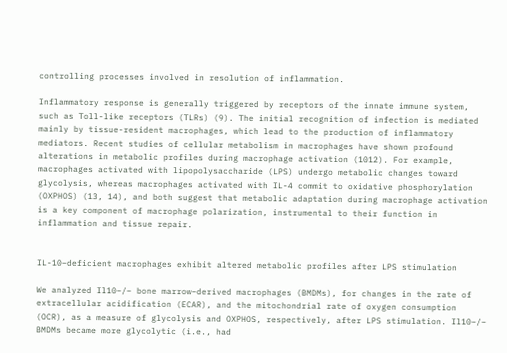controlling processes involved in resolution of inflammation.

Inflammatory response is generally triggered by receptors of the innate immune system, such as Toll-like receptors (TLRs) (9). The initial recognition of infection is mediated mainly by tissue-resident macrophages, which lead to the production of inflammatory mediators. Recent studies of cellular metabolism in macrophages have shown profound alterations in metabolic profiles during macrophage activation (1012). For example, macrophages activated with lipopolysaccharide (LPS) undergo metabolic changes toward glycolysis, whereas macrophages activated with IL-4 commit to oxidative phosphorylation (OXPHOS) (13, 14), and both suggest that metabolic adaptation during macrophage activation is a key component of macrophage polarization, instrumental to their function in inflammation and tissue repair.


IL-10–deficient macrophages exhibit altered metabolic profiles after LPS stimulation

We analyzed Il10–/– bone marrow–derived macrophages (BMDMs), for changes in the rate of extracellular acidification (ECAR), and the mitochondrial rate of oxygen consumption (OCR), as a measure of glycolysis and OXPHOS, respectively, after LPS stimulation. Il10–/– BMDMs became more glycolytic (i.e., had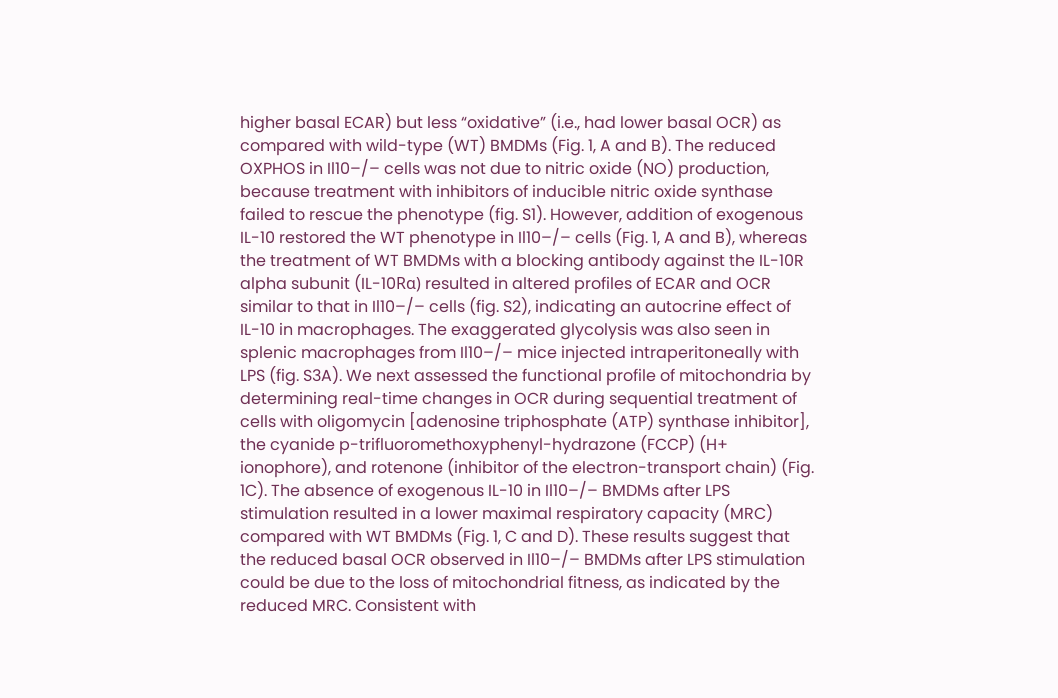higher basal ECAR) but less “oxidative” (i.e., had lower basal OCR) as compared with wild-type (WT) BMDMs (Fig. 1, A and B). The reduced OXPHOS in Il10–/– cells was not due to nitric oxide (NO) production, because treatment with inhibitors of inducible nitric oxide synthase failed to rescue the phenotype (fig. S1). However, addition of exogenous IL-10 restored the WT phenotype in Il10–/– cells (Fig. 1, A and B), whereas the treatment of WT BMDMs with a blocking antibody against the IL-10R alpha subunit (IL-10Rα) resulted in altered profiles of ECAR and OCR similar to that in Il10–/– cells (fig. S2), indicating an autocrine effect of IL-10 in macrophages. The exaggerated glycolysis was also seen in splenic macrophages from Il10–/– mice injected intraperitoneally with LPS (fig. S3A). We next assessed the functional profile of mitochondria by determining real-time changes in OCR during sequential treatment of cells with oligomycin [adenosine triphosphate (ATP) synthase inhibitor], the cyanide p-trifluoromethoxyphenyl-hydrazone (FCCP) (H+ ionophore), and rotenone (inhibitor of the electron-transport chain) (Fig. 1C). The absence of exogenous IL-10 in Il10–/– BMDMs after LPS stimulation resulted in a lower maximal respiratory capacity (MRC) compared with WT BMDMs (Fig. 1, C and D). These results suggest that the reduced basal OCR observed in Il10–/– BMDMs after LPS stimulation could be due to the loss of mitochondrial fitness, as indicated by the reduced MRC. Consistent with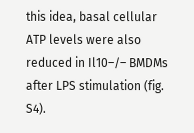this idea, basal cellular ATP levels were also reduced in Il10–/– BMDMs after LPS stimulation (fig. S4).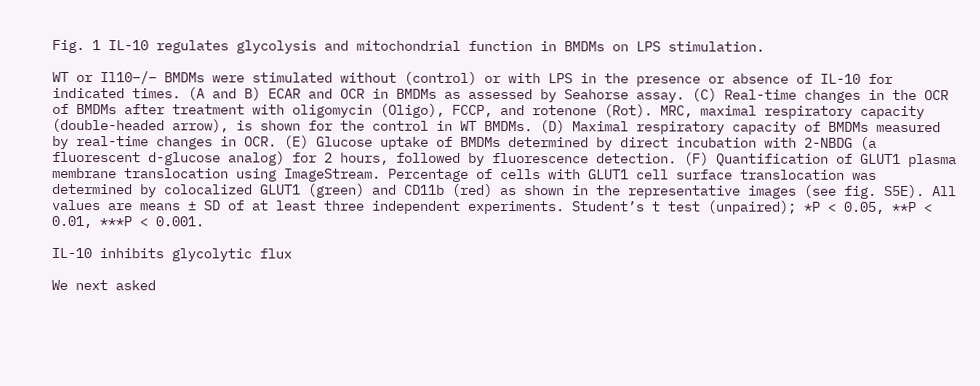Fig. 1 IL-10 regulates glycolysis and mitochondrial function in BMDMs on LPS stimulation.

WT or Il10–/– BMDMs were stimulated without (control) or with LPS in the presence or absence of IL-10 for indicated times. (A and B) ECAR and OCR in BMDMs as assessed by Seahorse assay. (C) Real-time changes in the OCR of BMDMs after treatment with oligomycin (Oligo), FCCP, and rotenone (Rot). MRC, maximal respiratory capacity (double-headed arrow), is shown for the control in WT BMDMs. (D) Maximal respiratory capacity of BMDMs measured by real-time changes in OCR. (E) Glucose uptake of BMDMs determined by direct incubation with 2-NBDG (a fluorescent d-glucose analog) for 2 hours, followed by fluorescence detection. (F) Quantification of GLUT1 plasma membrane translocation using ImageStream. Percentage of cells with GLUT1 cell surface translocation was determined by colocalized GLUT1 (green) and CD11b (red) as shown in the representative images (see fig. S5E). All values are means ± SD of at least three independent experiments. Student’s t test (unpaired); *P < 0.05, **P < 0.01, ***P < 0.001.

IL-10 inhibits glycolytic flux

We next asked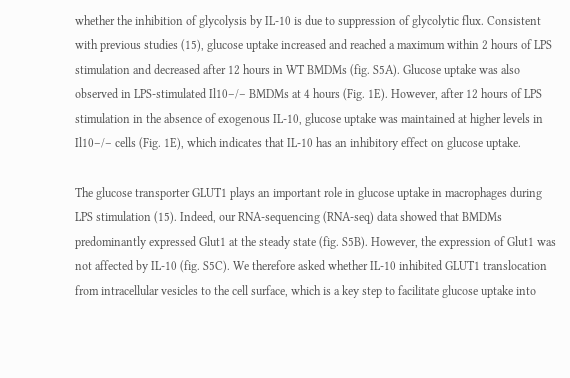whether the inhibition of glycolysis by IL-10 is due to suppression of glycolytic flux. Consistent with previous studies (15), glucose uptake increased and reached a maximum within 2 hours of LPS stimulation and decreased after 12 hours in WT BMDMs (fig. S5A). Glucose uptake was also observed in LPS-stimulated Il10–/– BMDMs at 4 hours (Fig. 1E). However, after 12 hours of LPS stimulation in the absence of exogenous IL-10, glucose uptake was maintained at higher levels in Il10–/– cells (Fig. 1E), which indicates that IL-10 has an inhibitory effect on glucose uptake.

The glucose transporter GLUT1 plays an important role in glucose uptake in macrophages during LPS stimulation (15). Indeed, our RNA-sequencing (RNA-seq) data showed that BMDMs predominantly expressed Glut1 at the steady state (fig. S5B). However, the expression of Glut1 was not affected by IL-10 (fig. S5C). We therefore asked whether IL-10 inhibited GLUT1 translocation from intracellular vesicles to the cell surface, which is a key step to facilitate glucose uptake into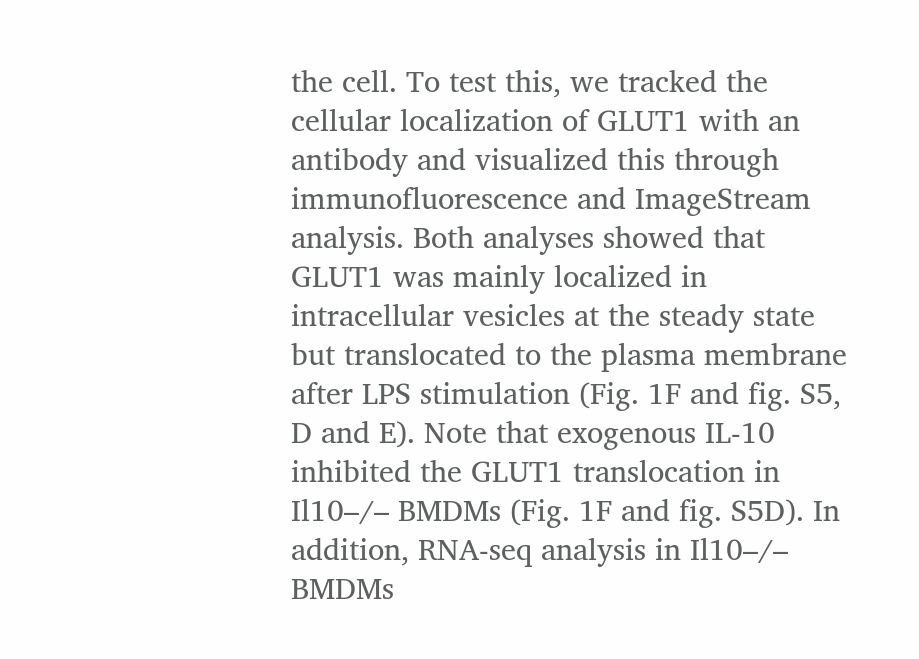the cell. To test this, we tracked the cellular localization of GLUT1 with an antibody and visualized this through immunofluorescence and ImageStream analysis. Both analyses showed that GLUT1 was mainly localized in intracellular vesicles at the steady state but translocated to the plasma membrane after LPS stimulation (Fig. 1F and fig. S5, D and E). Note that exogenous IL-10 inhibited the GLUT1 translocation in Il10–/– BMDMs (Fig. 1F and fig. S5D). In addition, RNA-seq analysis in Il10–/– BMDMs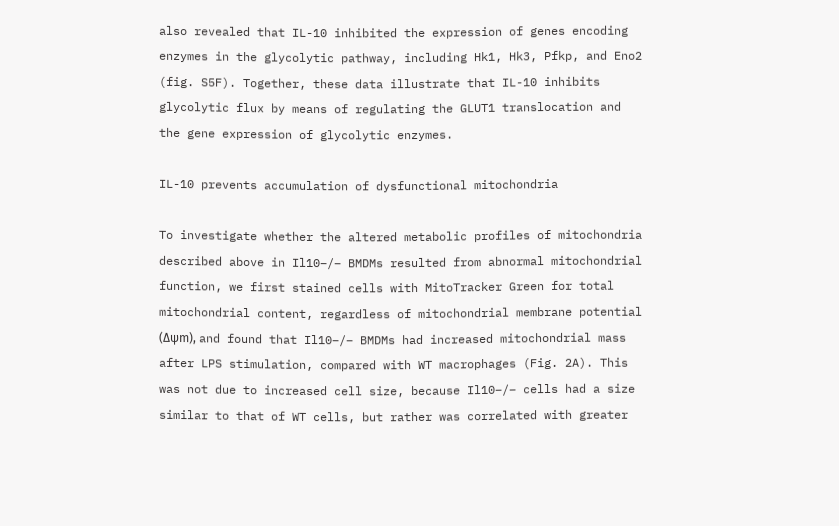also revealed that IL-10 inhibited the expression of genes encoding enzymes in the glycolytic pathway, including Hk1, Hk3, Pfkp, and Eno2 (fig. S5F). Together, these data illustrate that IL-10 inhibits glycolytic flux by means of regulating the GLUT1 translocation and the gene expression of glycolytic enzymes.

IL-10 prevents accumulation of dysfunctional mitochondria

To investigate whether the altered metabolic profiles of mitochondria described above in Il10–/– BMDMs resulted from abnormal mitochondrial function, we first stained cells with MitoTracker Green for total mitochondrial content, regardless of mitochondrial membrane potential (Δψm), and found that Il10–/– BMDMs had increased mitochondrial mass after LPS stimulation, compared with WT macrophages (Fig. 2A). This was not due to increased cell size, because Il10–/– cells had a size similar to that of WT cells, but rather was correlated with greater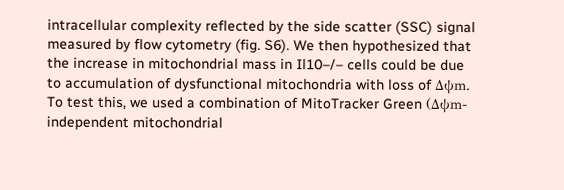intracellular complexity reflected by the side scatter (SSC) signal measured by flow cytometry (fig. S6). We then hypothesized that the increase in mitochondrial mass in Il10–/– cells could be due to accumulation of dysfunctional mitochondria with loss of Δψm. To test this, we used a combination of MitoTracker Green (Δψm-independent mitochondrial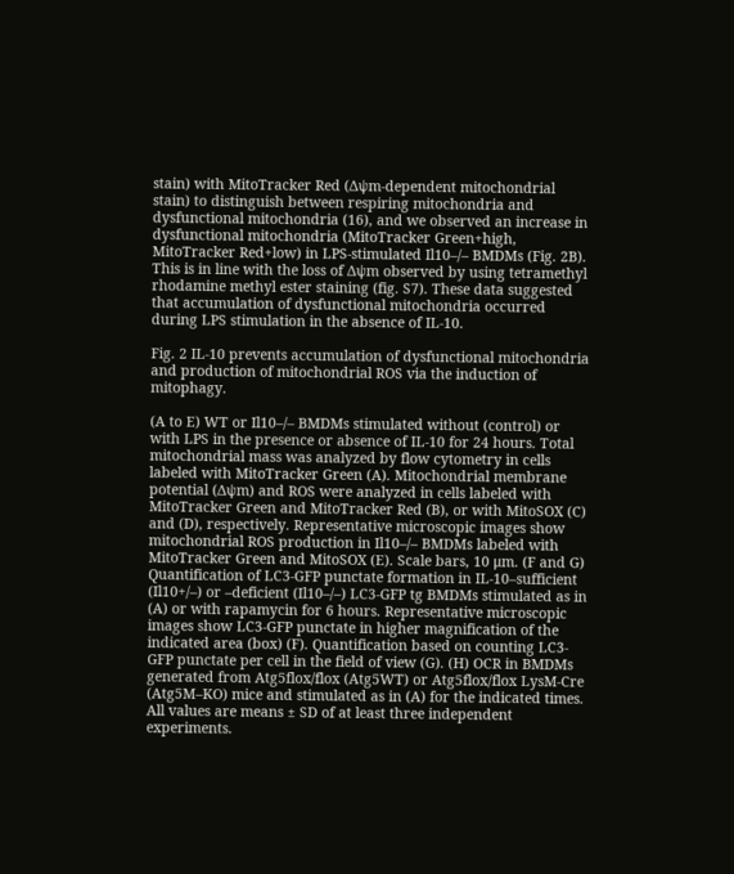stain) with MitoTracker Red (Δψm-dependent mitochondrial stain) to distinguish between respiring mitochondria and dysfunctional mitochondria (16), and we observed an increase in dysfunctional mitochondria (MitoTracker Green+high, MitoTracker Red+low) in LPS-stimulated Il10–/– BMDMs (Fig. 2B). This is in line with the loss of Δψm observed by using tetramethyl rhodamine methyl ester staining (fig. S7). These data suggested that accumulation of dysfunctional mitochondria occurred during LPS stimulation in the absence of IL-10.

Fig. 2 IL-10 prevents accumulation of dysfunctional mitochondria and production of mitochondrial ROS via the induction of mitophagy.

(A to E) WT or Il10–/– BMDMs stimulated without (control) or with LPS in the presence or absence of IL-10 for 24 hours. Total mitochondrial mass was analyzed by flow cytometry in cells labeled with MitoTracker Green (A). Mitochondrial membrane potential (Δψm) and ROS were analyzed in cells labeled with MitoTracker Green and MitoTracker Red (B), or with MitoSOX (C) and (D), respectively. Representative microscopic images show mitochondrial ROS production in Il10–/– BMDMs labeled with MitoTracker Green and MitoSOX (E). Scale bars, 10 μm. (F and G) Quantification of LC3-GFP punctate formation in IL-10–sufficient (Il10+/–) or –deficient (Il10–/–) LC3-GFP tg BMDMs stimulated as in (A) or with rapamycin for 6 hours. Representative microscopic images show LC3-GFP punctate in higher magnification of the indicated area (box) (F). Quantification based on counting LC3-GFP punctate per cell in the field of view (G). (H) OCR in BMDMs generated from Atg5flox/flox (Atg5WT) or Atg5flox/flox LysM-Cre (Atg5M–KO) mice and stimulated as in (A) for the indicated times. All values are means ± SD of at least three independent experiments.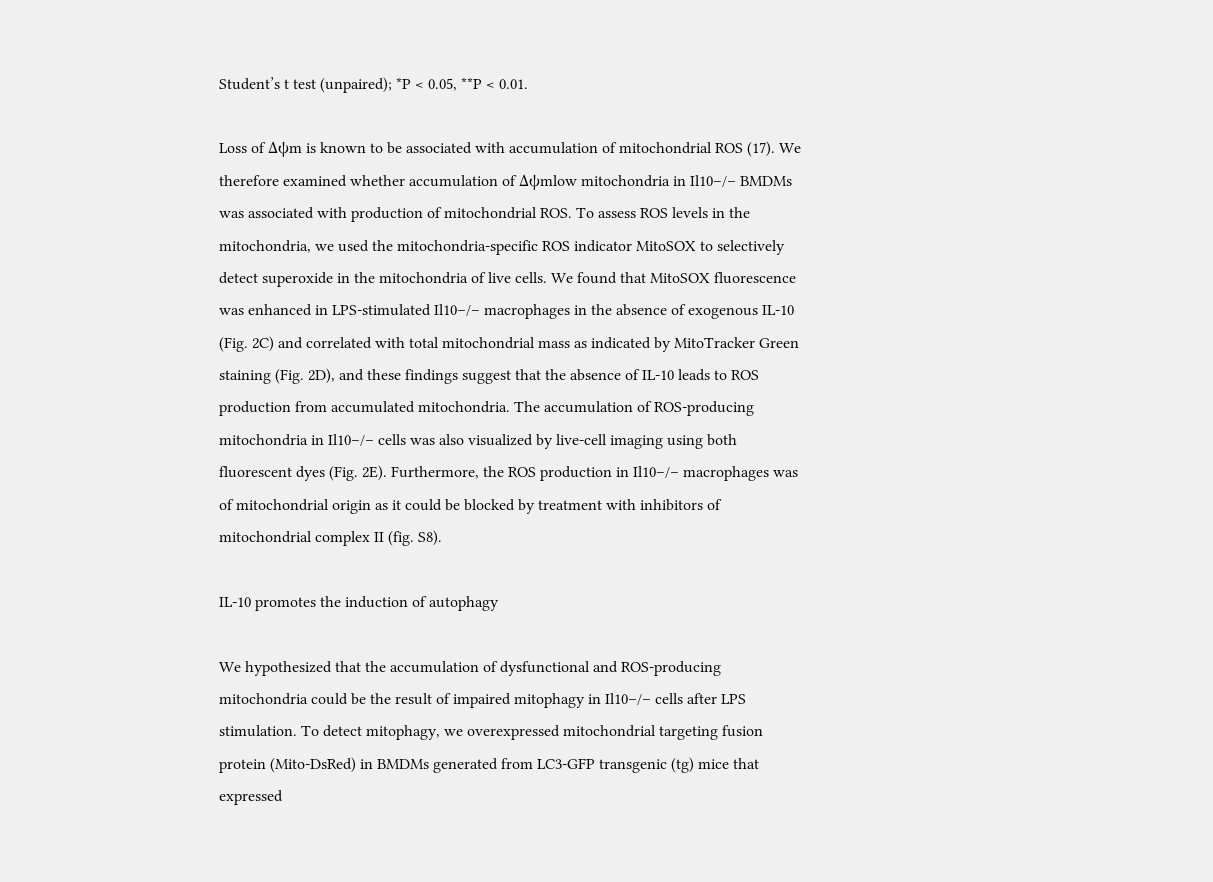Student’s t test (unpaired); *P < 0.05, **P < 0.01.

Loss of Δψm is known to be associated with accumulation of mitochondrial ROS (17). We therefore examined whether accumulation of Δψmlow mitochondria in Il10–/– BMDMs was associated with production of mitochondrial ROS. To assess ROS levels in the mitochondria, we used the mitochondria-specific ROS indicator MitoSOX to selectively detect superoxide in the mitochondria of live cells. We found that MitoSOX fluorescence was enhanced in LPS-stimulated Il10–/– macrophages in the absence of exogenous IL-10 (Fig. 2C) and correlated with total mitochondrial mass as indicated by MitoTracker Green staining (Fig. 2D), and these findings suggest that the absence of IL-10 leads to ROS production from accumulated mitochondria. The accumulation of ROS-producing mitochondria in Il10–/– cells was also visualized by live-cell imaging using both fluorescent dyes (Fig. 2E). Furthermore, the ROS production in Il10–/– macrophages was of mitochondrial origin as it could be blocked by treatment with inhibitors of mitochondrial complex II (fig. S8).

IL-10 promotes the induction of autophagy

We hypothesized that the accumulation of dysfunctional and ROS-producing mitochondria could be the result of impaired mitophagy in Il10–/– cells after LPS stimulation. To detect mitophagy, we overexpressed mitochondrial targeting fusion protein (Mito-DsRed) in BMDMs generated from LC3-GFP transgenic (tg) mice that expressed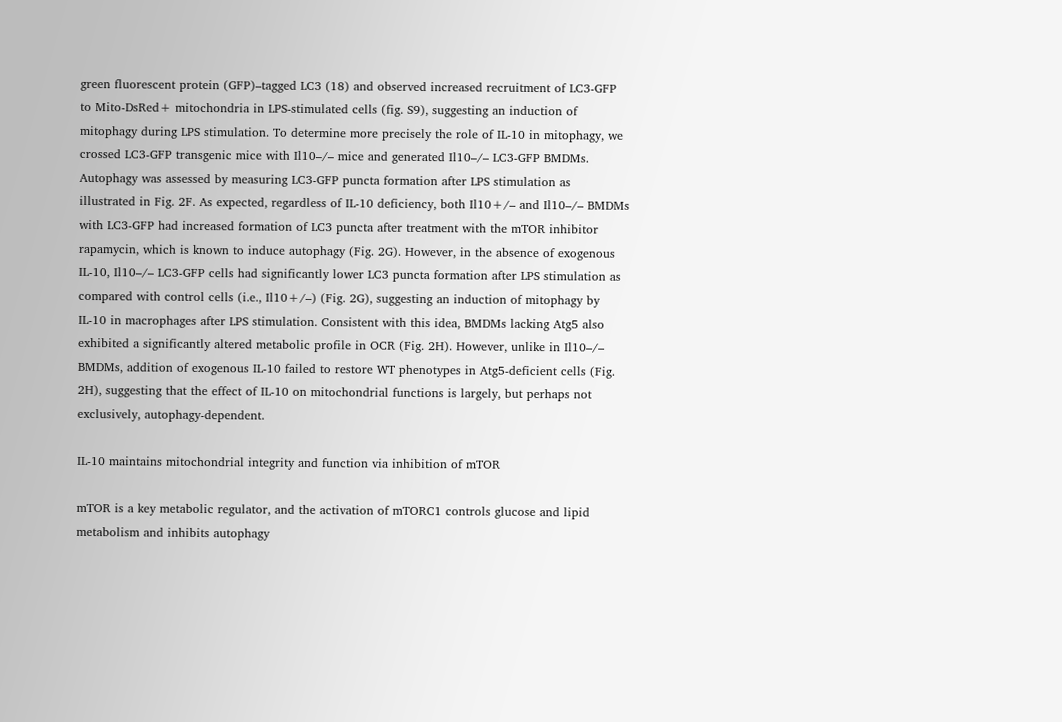green fluorescent protein (GFP)–tagged LC3 (18) and observed increased recruitment of LC3-GFP to Mito-DsRed+ mitochondria in LPS-stimulated cells (fig. S9), suggesting an induction of mitophagy during LPS stimulation. To determine more precisely the role of IL-10 in mitophagy, we crossed LC3-GFP transgenic mice with Il10–/– mice and generated Il10–/– LC3-GFP BMDMs. Autophagy was assessed by measuring LC3-GFP puncta formation after LPS stimulation as illustrated in Fig. 2F. As expected, regardless of IL-10 deficiency, both Il10+/– and Il10–/– BMDMs with LC3-GFP had increased formation of LC3 puncta after treatment with the mTOR inhibitor rapamycin, which is known to induce autophagy (Fig. 2G). However, in the absence of exogenous IL-10, Il10–/– LC3-GFP cells had significantly lower LC3 puncta formation after LPS stimulation as compared with control cells (i.e., Il10+/–) (Fig. 2G), suggesting an induction of mitophagy by IL-10 in macrophages after LPS stimulation. Consistent with this idea, BMDMs lacking Atg5 also exhibited a significantly altered metabolic profile in OCR (Fig. 2H). However, unlike in Il10–/– BMDMs, addition of exogenous IL-10 failed to restore WT phenotypes in Atg5-deficient cells (Fig. 2H), suggesting that the effect of IL-10 on mitochondrial functions is largely, but perhaps not exclusively, autophagy-dependent.

IL-10 maintains mitochondrial integrity and function via inhibition of mTOR

mTOR is a key metabolic regulator, and the activation of mTORC1 controls glucose and lipid metabolism and inhibits autophagy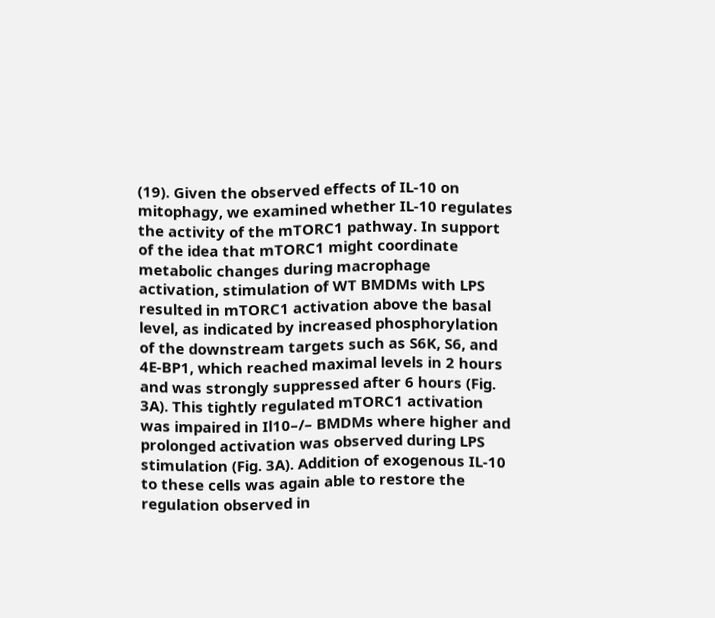(19). Given the observed effects of IL-10 on mitophagy, we examined whether IL-10 regulates the activity of the mTORC1 pathway. In support of the idea that mTORC1 might coordinate metabolic changes during macrophage activation, stimulation of WT BMDMs with LPS resulted in mTORC1 activation above the basal level, as indicated by increased phosphorylation of the downstream targets such as S6K, S6, and 4E-BP1, which reached maximal levels in 2 hours and was strongly suppressed after 6 hours (Fig. 3A). This tightly regulated mTORC1 activation was impaired in Il10–/– BMDMs where higher and prolonged activation was observed during LPS stimulation (Fig. 3A). Addition of exogenous IL-10 to these cells was again able to restore the regulation observed in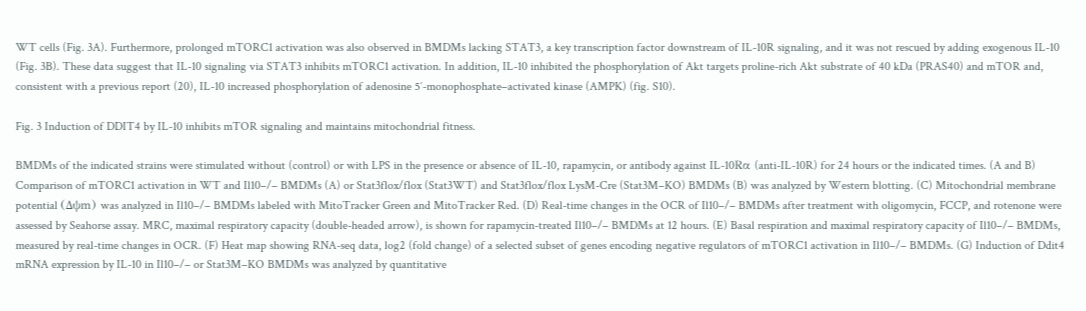WT cells (Fig. 3A). Furthermore, prolonged mTORC1 activation was also observed in BMDMs lacking STAT3, a key transcription factor downstream of IL-10R signaling, and it was not rescued by adding exogenous IL-10 (Fig. 3B). These data suggest that IL-10 signaling via STAT3 inhibits mTORC1 activation. In addition, IL-10 inhibited the phosphorylation of Akt targets proline-rich Akt substrate of 40 kDa (PRAS40) and mTOR and, consistent with a previous report (20), IL-10 increased phosphorylation of adenosine 5′-monophosphate–activated kinase (AMPK) (fig. S10).

Fig. 3 Induction of DDIT4 by IL-10 inhibits mTOR signaling and maintains mitochondrial fitness.

BMDMs of the indicated strains were stimulated without (control) or with LPS in the presence or absence of IL-10, rapamycin, or antibody against IL-10Rα (anti-IL-10R) for 24 hours or the indicated times. (A and B) Comparison of mTORC1 activation in WT and Il10–/– BMDMs (A) or Stat3flox/flox (Stat3WT) and Stat3flox/flox LysM-Cre (Stat3M–KO) BMDMs (B) was analyzed by Western blotting. (C) Mitochondrial membrane potential (Δψm) was analyzed in Il10–/– BMDMs labeled with MitoTracker Green and MitoTracker Red. (D) Real-time changes in the OCR of Il10–/– BMDMs after treatment with oligomycin, FCCP, and rotenone were assessed by Seahorse assay. MRC, maximal respiratory capacity (double-headed arrow), is shown for rapamycin-treated Il10–/– BMDMs at 12 hours. (E) Basal respiration and maximal respiratory capacity of Il10–/– BMDMs, measured by real-time changes in OCR. (F) Heat map showing RNA-seq data, log2 (fold change) of a selected subset of genes encoding negative regulators of mTORC1 activation in Il10–/– BMDMs. (G) Induction of Ddit4 mRNA expression by IL-10 in Il10–/– or Stat3M–KO BMDMs was analyzed by quantitative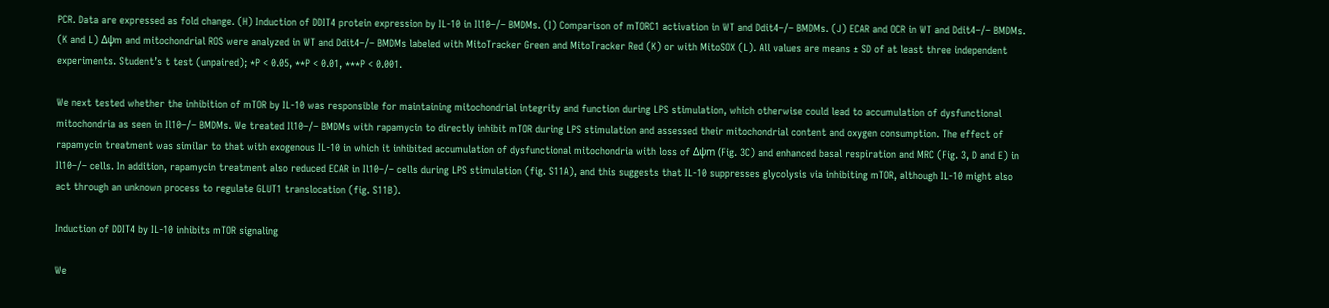PCR. Data are expressed as fold change. (H) Induction of DDIT4 protein expression by IL-10 in Il10–/– BMDMs. (I) Comparison of mTORC1 activation in WT and Ddit4–/– BMDMs. (J) ECAR and OCR in WT and Ddit4–/– BMDMs. (K and L) Δψm and mitochondrial ROS were analyzed in WT and Ddit4–/– BMDMs labeled with MitoTracker Green and MitoTracker Red (K) or with MitoSOX (L). All values are means ± SD of at least three independent experiments. Student’s t test (unpaired); *P < 0.05, **P < 0.01, ***P < 0.001.

We next tested whether the inhibition of mTOR by IL-10 was responsible for maintaining mitochondrial integrity and function during LPS stimulation, which otherwise could lead to accumulation of dysfunctional mitochondria as seen in Il10–/– BMDMs. We treated Il10–/– BMDMs with rapamycin to directly inhibit mTOR during LPS stimulation and assessed their mitochondrial content and oxygen consumption. The effect of rapamycin treatment was similar to that with exogenous IL-10 in which it inhibited accumulation of dysfunctional mitochondria with loss of Δψm (Fig. 3C) and enhanced basal respiration and MRC (Fig. 3, D and E) in Il10–/– cells. In addition, rapamycin treatment also reduced ECAR in Il10–/– cells during LPS stimulation (fig. S11A), and this suggests that IL-10 suppresses glycolysis via inhibiting mTOR, although IL-10 might also act through an unknown process to regulate GLUT1 translocation (fig. S11B).

Induction of DDIT4 by IL-10 inhibits mTOR signaling

We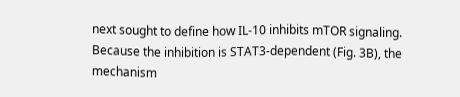next sought to define how IL-10 inhibits mTOR signaling. Because the inhibition is STAT3-dependent (Fig. 3B), the mechanism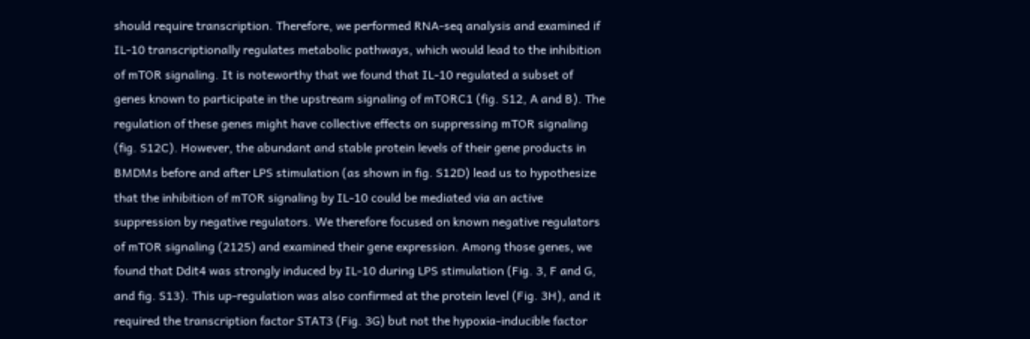should require transcription. Therefore, we performed RNA-seq analysis and examined if IL-10 transcriptionally regulates metabolic pathways, which would lead to the inhibition of mTOR signaling. It is noteworthy that we found that IL-10 regulated a subset of genes known to participate in the upstream signaling of mTORC1 (fig. S12, A and B). The regulation of these genes might have collective effects on suppressing mTOR signaling (fig. S12C). However, the abundant and stable protein levels of their gene products in BMDMs before and after LPS stimulation (as shown in fig. S12D) lead us to hypothesize that the inhibition of mTOR signaling by IL-10 could be mediated via an active suppression by negative regulators. We therefore focused on known negative regulators of mTOR signaling (2125) and examined their gene expression. Among those genes, we found that Ddit4 was strongly induced by IL-10 during LPS stimulation (Fig. 3, F and G, and fig. S13). This up-regulation was also confirmed at the protein level (Fig. 3H), and it required the transcription factor STAT3 (Fig. 3G) but not the hypoxia-inducible factor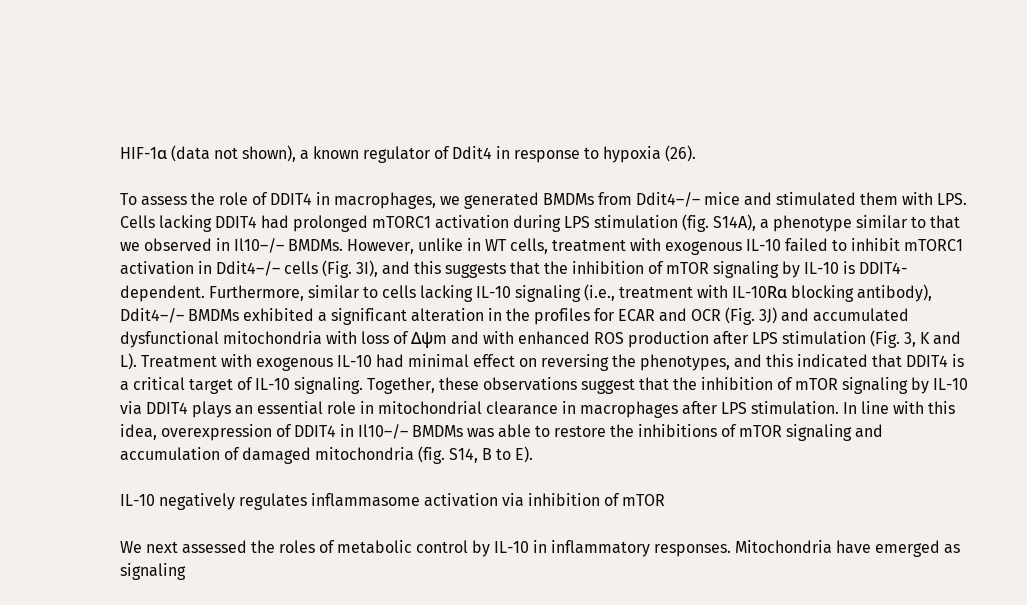HIF-1α (data not shown), a known regulator of Ddit4 in response to hypoxia (26).

To assess the role of DDIT4 in macrophages, we generated BMDMs from Ddit4–/– mice and stimulated them with LPS. Cells lacking DDIT4 had prolonged mTORC1 activation during LPS stimulation (fig. S14A), a phenotype similar to that we observed in Il10–/– BMDMs. However, unlike in WT cells, treatment with exogenous IL-10 failed to inhibit mTORC1 activation in Ddit4–/– cells (Fig. 3I), and this suggests that the inhibition of mTOR signaling by IL-10 is DDIT4-dependent. Furthermore, similar to cells lacking IL-10 signaling (i.e., treatment with IL-10Rα blocking antibody), Ddit4–/– BMDMs exhibited a significant alteration in the profiles for ECAR and OCR (Fig. 3J) and accumulated dysfunctional mitochondria with loss of Δψm and with enhanced ROS production after LPS stimulation (Fig. 3, K and L). Treatment with exogenous IL-10 had minimal effect on reversing the phenotypes, and this indicated that DDIT4 is a critical target of IL-10 signaling. Together, these observations suggest that the inhibition of mTOR signaling by IL-10 via DDIT4 plays an essential role in mitochondrial clearance in macrophages after LPS stimulation. In line with this idea, overexpression of DDIT4 in Il10–/– BMDMs was able to restore the inhibitions of mTOR signaling and accumulation of damaged mitochondria (fig. S14, B to E).

IL-10 negatively regulates inflammasome activation via inhibition of mTOR

We next assessed the roles of metabolic control by IL-10 in inflammatory responses. Mitochondria have emerged as signaling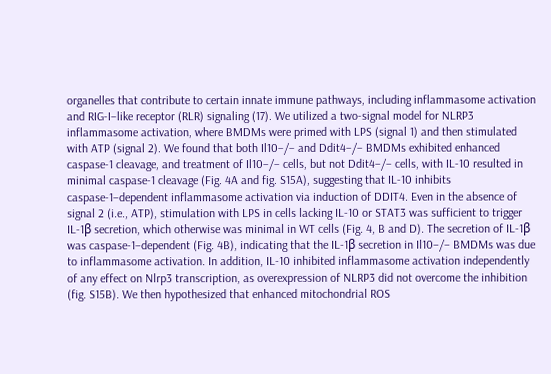organelles that contribute to certain innate immune pathways, including inflammasome activation and RIG-I–like receptor (RLR) signaling (17). We utilized a two-signal model for NLRP3 inflammasome activation, where BMDMs were primed with LPS (signal 1) and then stimulated with ATP (signal 2). We found that both Il10–/– and Ddit4–/– BMDMs exhibited enhanced caspase-1 cleavage, and treatment of Il10–/– cells, but not Ddit4–/– cells, with IL-10 resulted in minimal caspase-1 cleavage (Fig. 4A and fig. S15A), suggesting that IL-10 inhibits caspase-1–dependent inflammasome activation via induction of DDIT4. Even in the absence of signal 2 (i.e., ATP), stimulation with LPS in cells lacking IL-10 or STAT3 was sufficient to trigger IL-1β secretion, which otherwise was minimal in WT cells (Fig. 4, B and D). The secretion of IL-1β was caspase-1–dependent (Fig. 4B), indicating that the IL-1β secretion in Il10–/– BMDMs was due to inflammasome activation. In addition, IL-10 inhibited inflammasome activation independently of any effect on Nlrp3 transcription, as overexpression of NLRP3 did not overcome the inhibition (fig. S15B). We then hypothesized that enhanced mitochondrial ROS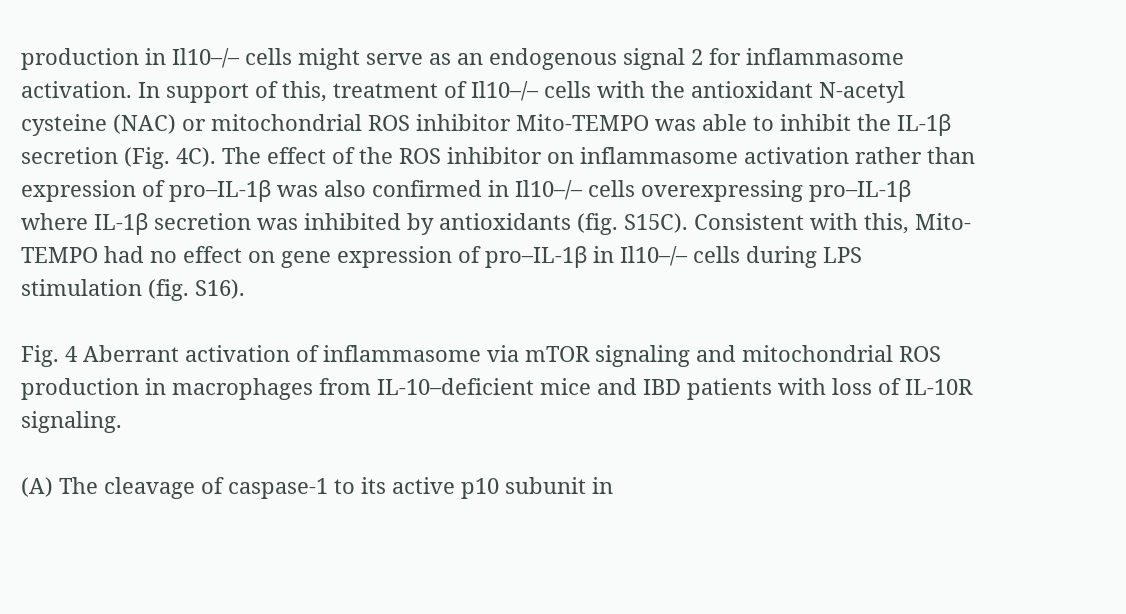production in Il10–/– cells might serve as an endogenous signal 2 for inflammasome activation. In support of this, treatment of Il10–/– cells with the antioxidant N-acetyl cysteine (NAC) or mitochondrial ROS inhibitor Mito-TEMPO was able to inhibit the IL-1β secretion (Fig. 4C). The effect of the ROS inhibitor on inflammasome activation rather than expression of pro–IL-1β was also confirmed in Il10–/– cells overexpressing pro–IL-1β where IL-1β secretion was inhibited by antioxidants (fig. S15C). Consistent with this, Mito-TEMPO had no effect on gene expression of pro–IL-1β in Il10–/– cells during LPS stimulation (fig. S16).

Fig. 4 Aberrant activation of inflammasome via mTOR signaling and mitochondrial ROS production in macrophages from IL-10–deficient mice and IBD patients with loss of IL-10R signaling.

(A) The cleavage of caspase-1 to its active p10 subunit in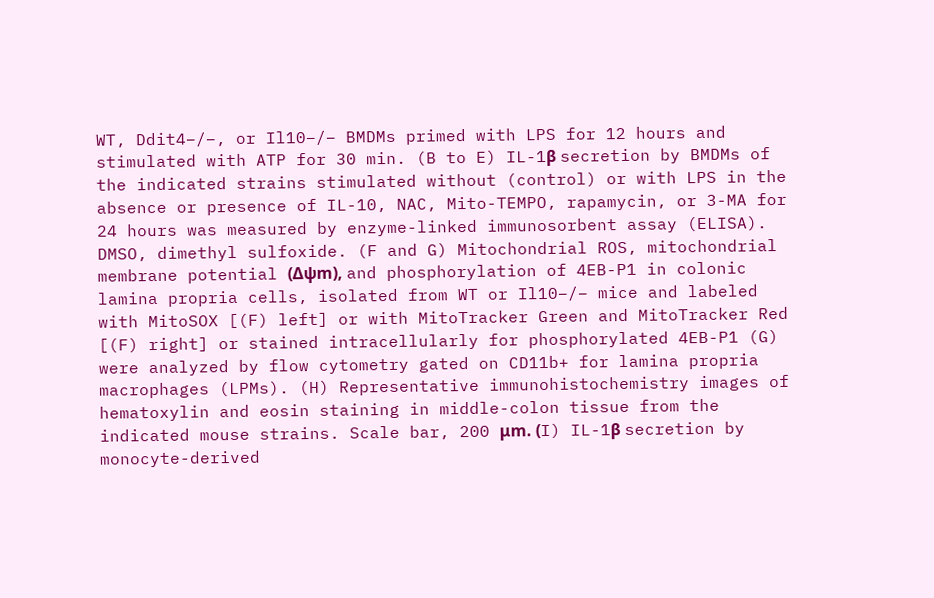WT, Ddit4–/–, or Il10–/– BMDMs primed with LPS for 12 hours and stimulated with ATP for 30 min. (B to E) IL-1β secretion by BMDMs of the indicated strains stimulated without (control) or with LPS in the absence or presence of IL-10, NAC, Mito-TEMPO, rapamycin, or 3-MA for 24 hours was measured by enzyme-linked immunosorbent assay (ELISA). DMSO, dimethyl sulfoxide. (F and G) Mitochondrial ROS, mitochondrial membrane potential (Δψm), and phosphorylation of 4EB-P1 in colonic lamina propria cells, isolated from WT or Il10–/– mice and labeled with MitoSOX [(F) left] or with MitoTracker Green and MitoTracker Red [(F) right] or stained intracellularly for phosphorylated 4EB-P1 (G) were analyzed by flow cytometry gated on CD11b+ for lamina propria macrophages (LPMs). (H) Representative immunohistochemistry images of hematoxylin and eosin staining in middle-colon tissue from the indicated mouse strains. Scale bar, 200 μm. (I) IL-1β secretion by monocyte-derived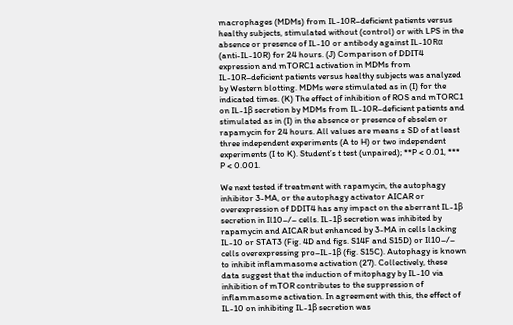macrophages (MDMs) from IL-10R–deficient patients versus healthy subjects, stimulated without (control) or with LPS in the absence or presence of IL-10 or antibody against IL-10Rα (anti-IL-10R) for 24 hours. (J) Comparison of DDIT4 expression and mTORC1 activation in MDMs from IL-10R–deficient patients versus healthy subjects was analyzed by Western blotting. MDMs were stimulated as in (I) for the indicated times. (K) The effect of inhibition of ROS and mTORC1 on IL-1β secretion by MDMs from IL-10R–deficient patients and stimulated as in (I) in the absence or presence of ebselen or rapamycin for 24 hours. All values are means ± SD of at least three independent experiments (A to H) or two independent experiments (I to K). Student’s t test (unpaired); **P < 0.01, *** P < 0.001.

We next tested if treatment with rapamycin, the autophagy inhibitor 3-MA, or the autophagy activator AICAR or overexpression of DDIT4 has any impact on the aberrant IL-1β secretion in Il10–/– cells. IL-1β secretion was inhibited by rapamycin and AICAR but enhanced by 3-MA in cells lacking IL-10 or STAT3 (Fig. 4D and figs. S14F and S15D) or Il10–/– cells overexpressing pro–IL-1β (fig. S15C). Autophagy is known to inhibit inflammasome activation (27). Collectively, these data suggest that the induction of mitophagy by IL-10 via inhibition of mTOR contributes to the suppression of inflammasome activation. In agreement with this, the effect of IL-10 on inhibiting IL-1β secretion was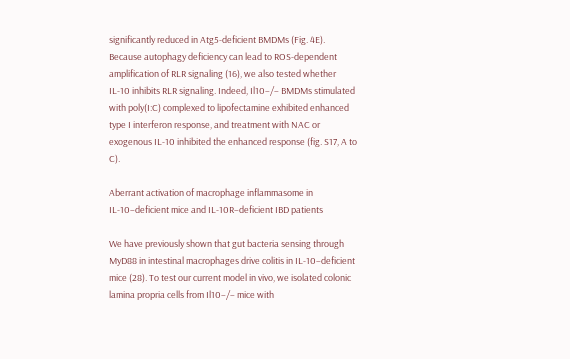significantly reduced in Atg5-deficient BMDMs (Fig. 4E). Because autophagy deficiency can lead to ROS-dependent amplification of RLR signaling (16), we also tested whether IL-10 inhibits RLR signaling. Indeed, Il10–/– BMDMs stimulated with poly(I:C) complexed to lipofectamine exhibited enhanced type I interferon response, and treatment with NAC or exogenous IL-10 inhibited the enhanced response (fig. S17, A to C).

Aberrant activation of macrophage inflammasome in IL-10–deficient mice and IL-10R–deficient IBD patients

We have previously shown that gut bacteria sensing through MyD88 in intestinal macrophages drive colitis in IL-10–deficient mice (28). To test our current model in vivo, we isolated colonic lamina propria cells from Il10–/– mice with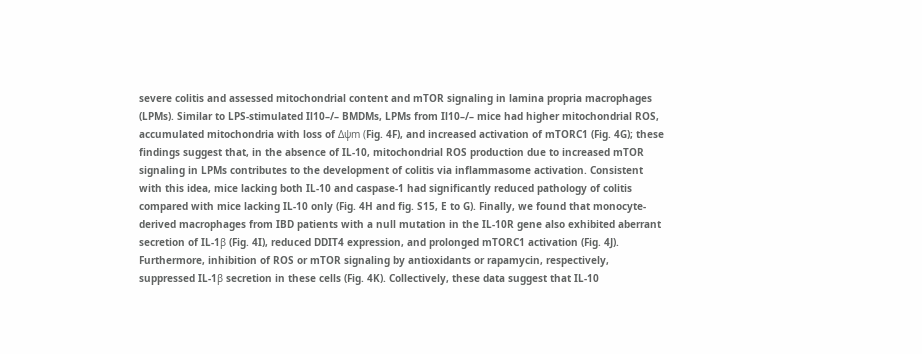severe colitis and assessed mitochondrial content and mTOR signaling in lamina propria macrophages (LPMs). Similar to LPS-stimulated Il10–/– BMDMs, LPMs from Il10–/– mice had higher mitochondrial ROS, accumulated mitochondria with loss of Δψm (Fig. 4F), and increased activation of mTORC1 (Fig. 4G); these findings suggest that, in the absence of IL-10, mitochondrial ROS production due to increased mTOR signaling in LPMs contributes to the development of colitis via inflammasome activation. Consistent with this idea, mice lacking both IL-10 and caspase-1 had significantly reduced pathology of colitis compared with mice lacking IL-10 only (Fig. 4H and fig. S15, E to G). Finally, we found that monocyte-derived macrophages from IBD patients with a null mutation in the IL-10R gene also exhibited aberrant secretion of IL-1β (Fig. 4I), reduced DDIT4 expression, and prolonged mTORC1 activation (Fig. 4J). Furthermore, inhibition of ROS or mTOR signaling by antioxidants or rapamycin, respectively, suppressed IL-1β secretion in these cells (Fig. 4K). Collectively, these data suggest that IL-10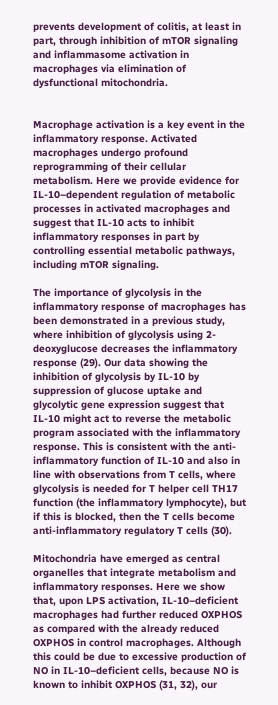prevents development of colitis, at least in part, through inhibition of mTOR signaling and inflammasome activation in macrophages via elimination of dysfunctional mitochondria.


Macrophage activation is a key event in the inflammatory response. Activated macrophages undergo profound reprogramming of their cellular metabolism. Here we provide evidence for IL-10–dependent regulation of metabolic processes in activated macrophages and suggest that IL-10 acts to inhibit inflammatory responses in part by controlling essential metabolic pathways, including mTOR signaling.

The importance of glycolysis in the inflammatory response of macrophages has been demonstrated in a previous study, where inhibition of glycolysis using 2-deoxyglucose decreases the inflammatory response (29). Our data showing the inhibition of glycolysis by IL-10 by suppression of glucose uptake and glycolytic gene expression suggest that IL-10 might act to reverse the metabolic program associated with the inflammatory response. This is consistent with the anti-inflammatory function of IL-10 and also in line with observations from T cells, where glycolysis is needed for T helper cell TH17 function (the inflammatory lymphocyte), but if this is blocked, then the T cells become anti-inflammatory regulatory T cells (30).

Mitochondria have emerged as central organelles that integrate metabolism and inflammatory responses. Here we show that, upon LPS activation, IL-10–deficient macrophages had further reduced OXPHOS as compared with the already reduced OXPHOS in control macrophages. Although this could be due to excessive production of NO in IL-10–deficient cells, because NO is known to inhibit OXPHOS (31, 32), our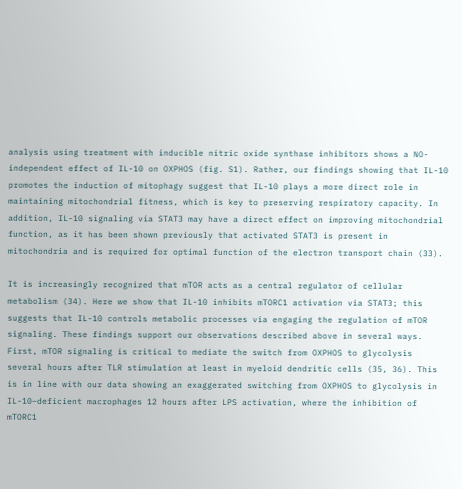analysis using treatment with inducible nitric oxide synthase inhibitors shows a NO-independent effect of IL-10 on OXPHOS (fig. S1). Rather, our findings showing that IL-10 promotes the induction of mitophagy suggest that IL-10 plays a more direct role in maintaining mitochondrial fitness, which is key to preserving respiratory capacity. In addition, IL-10 signaling via STAT3 may have a direct effect on improving mitochondrial function, as it has been shown previously that activated STAT3 is present in mitochondria and is required for optimal function of the electron transport chain (33).

It is increasingly recognized that mTOR acts as a central regulator of cellular metabolism (34). Here we show that IL-10 inhibits mTORC1 activation via STAT3; this suggests that IL-10 controls metabolic processes via engaging the regulation of mTOR signaling. These findings support our observations described above in several ways. First, mTOR signaling is critical to mediate the switch from OXPHOS to glycolysis several hours after TLR stimulation at least in myeloid dendritic cells (35, 36). This is in line with our data showing an exaggerated switching from OXPHOS to glycolysis in IL-10–deficient macrophages 12 hours after LPS activation, where the inhibition of mTORC1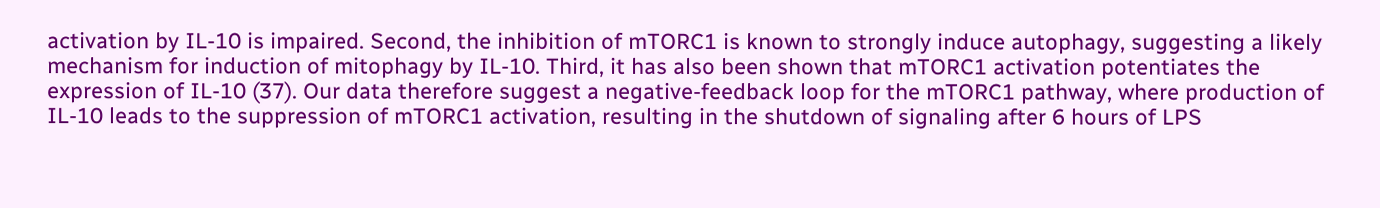activation by IL-10 is impaired. Second, the inhibition of mTORC1 is known to strongly induce autophagy, suggesting a likely mechanism for induction of mitophagy by IL-10. Third, it has also been shown that mTORC1 activation potentiates the expression of IL-10 (37). Our data therefore suggest a negative-feedback loop for the mTORC1 pathway, where production of IL-10 leads to the suppression of mTORC1 activation, resulting in the shutdown of signaling after 6 hours of LPS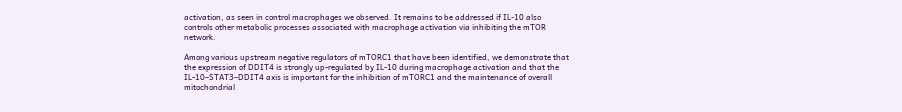activation, as seen in control macrophages we observed. It remains to be addressed if IL-10 also controls other metabolic processes associated with macrophage activation via inhibiting the mTOR network.

Among various upstream negative regulators of mTORC1 that have been identified, we demonstrate that the expression of DDIT4 is strongly up-regulated by IL-10 during macrophage activation and that the IL-10–STAT3–DDIT4 axis is important for the inhibition of mTORC1 and the maintenance of overall mitochondrial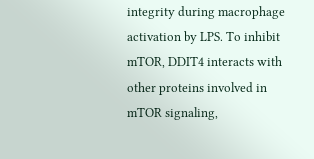integrity during macrophage activation by LPS. To inhibit mTOR, DDIT4 interacts with other proteins involved in mTOR signaling,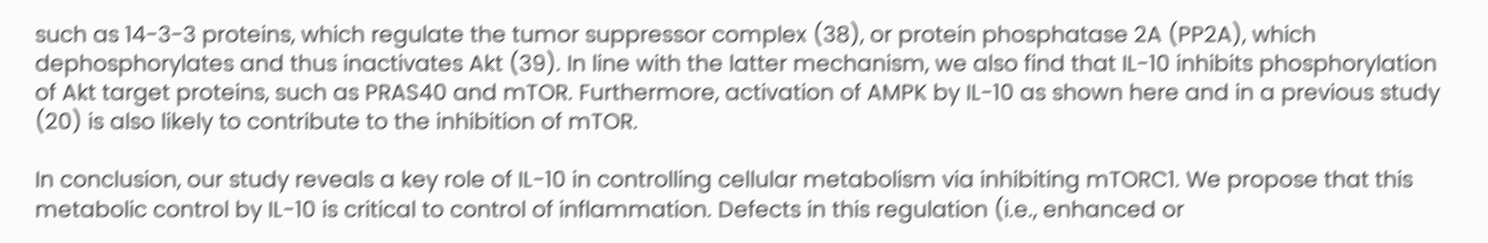such as 14-3-3 proteins, which regulate the tumor suppressor complex (38), or protein phosphatase 2A (PP2A), which dephosphorylates and thus inactivates Akt (39). In line with the latter mechanism, we also find that IL-10 inhibits phosphorylation of Akt target proteins, such as PRAS40 and mTOR. Furthermore, activation of AMPK by IL-10 as shown here and in a previous study (20) is also likely to contribute to the inhibition of mTOR.

In conclusion, our study reveals a key role of IL-10 in controlling cellular metabolism via inhibiting mTORC1. We propose that this metabolic control by IL-10 is critical to control of inflammation. Defects in this regulation (i.e., enhanced or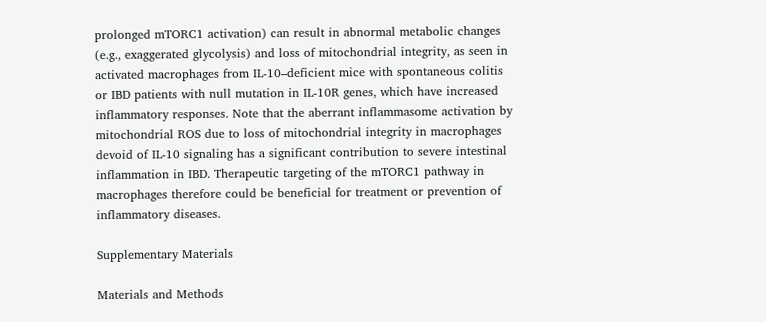prolonged mTORC1 activation) can result in abnormal metabolic changes (e.g., exaggerated glycolysis) and loss of mitochondrial integrity, as seen in activated macrophages from IL-10–deficient mice with spontaneous colitis or IBD patients with null mutation in IL-10R genes, which have increased inflammatory responses. Note that the aberrant inflammasome activation by mitochondrial ROS due to loss of mitochondrial integrity in macrophages devoid of IL-10 signaling has a significant contribution to severe intestinal inflammation in IBD. Therapeutic targeting of the mTORC1 pathway in macrophages therefore could be beneficial for treatment or prevention of inflammatory diseases.

Supplementary Materials

Materials and Methods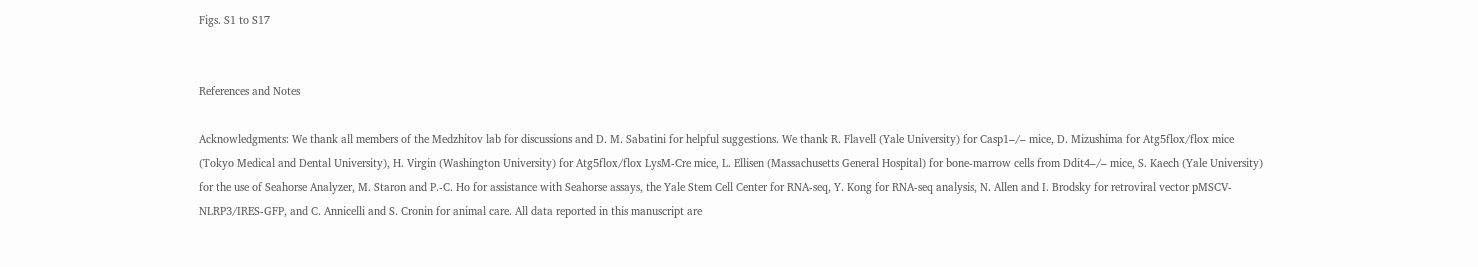Figs. S1 to S17


References and Notes

Acknowledgments: We thank all members of the Medzhitov lab for discussions and D. M. Sabatini for helpful suggestions. We thank R. Flavell (Yale University) for Casp1–/– mice, D. Mizushima for Atg5flox/flox mice (Tokyo Medical and Dental University), H. Virgin (Washington University) for Atg5flox/flox LysM-Cre mice, L. Ellisen (Massachusetts General Hospital) for bone-marrow cells from Ddit4–/– mice, S. Kaech (Yale University) for the use of Seahorse Analyzer, M. Staron and P.-C. Ho for assistance with Seahorse assays, the Yale Stem Cell Center for RNA-seq, Y. Kong for RNA-seq analysis, N. Allen and I. Brodsky for retroviral vector pMSCV-NLRP3/IRES-GFP, and C. Annicelli and S. Cronin for animal care. All data reported in this manuscript are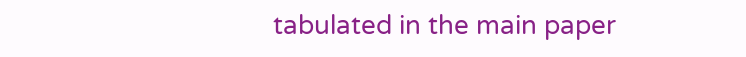tabulated in the main paper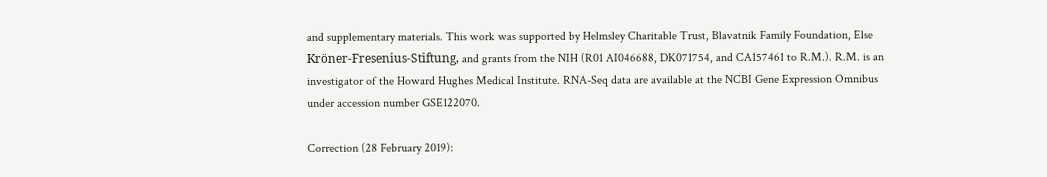and supplementary materials. This work was supported by Helmsley Charitable Trust, Blavatnik Family Foundation, Else Kröner-Fresenius-Stiftung, and grants from the NIH (R01 AI046688, DK071754, and CA157461 to R.M.). R.M. is an investigator of the Howard Hughes Medical Institute. RNA-Seq data are available at the NCBI Gene Expression Omnibus under accession number GSE122070.

Correction (28 February 2019):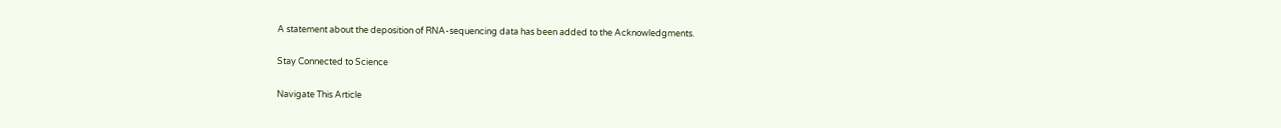A statement about the deposition of RNA-sequencing data has been added to the Acknowledgments.

Stay Connected to Science

Navigate This Article